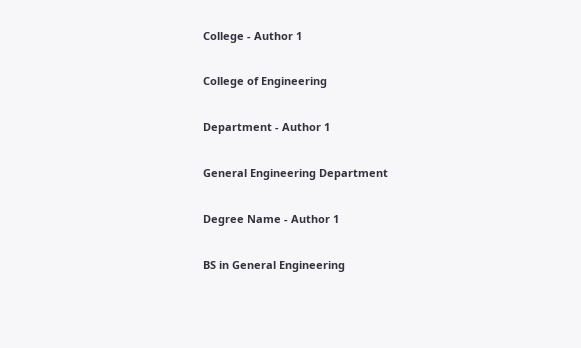College - Author 1

College of Engineering

Department - Author 1

General Engineering Department

Degree Name - Author 1

BS in General Engineering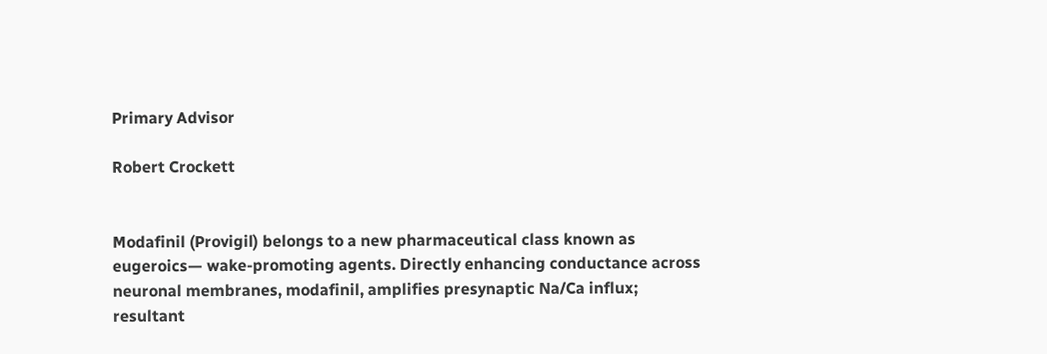Primary Advisor

Robert Crockett


Modafinil (Provigil) belongs to a new pharmaceutical class known as eugeroics— wake-promoting agents. Directly enhancing conductance across neuronal membranes, modafinil, amplifies presynaptic Na/Ca influx; resultant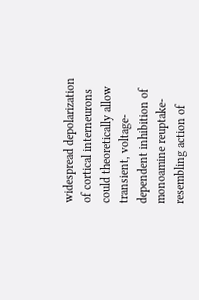widespread depolarization of cortical interneurons could theoretically allow transient, voltage-dependent inhibition of monoamine reuptake- resembling action of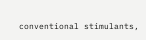conventional stimulants,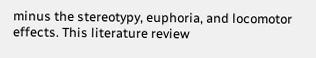minus the stereotypy, euphoria, and locomotor effects. This literature review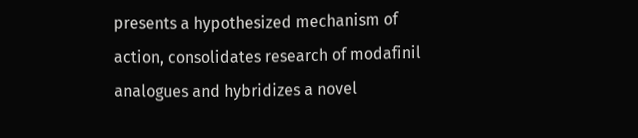presents a hypothesized mechanism of action, consolidates research of modafinil analogues and hybridizes a novel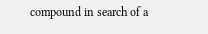compound in search of a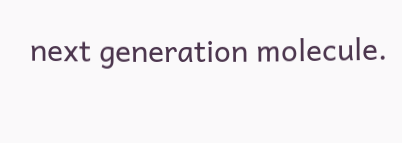next generation molecule.